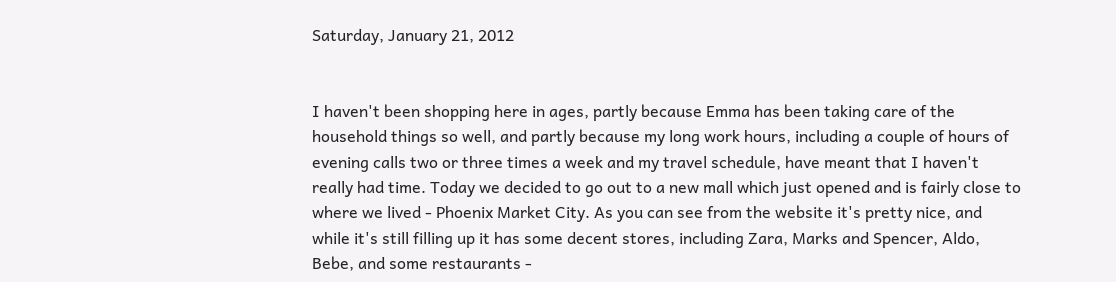Saturday, January 21, 2012


I haven't been shopping here in ages, partly because Emma has been taking care of the household things so well, and partly because my long work hours, including a couple of hours of evening calls two or three times a week and my travel schedule, have meant that I haven't really had time. Today we decided to go out to a new mall which just opened and is fairly close to where we lived - Phoenix Market City. As you can see from the website it's pretty nice, and while it's still filling up it has some decent stores, including Zara, Marks and Spencer, Aldo, Bebe, and some restaurants -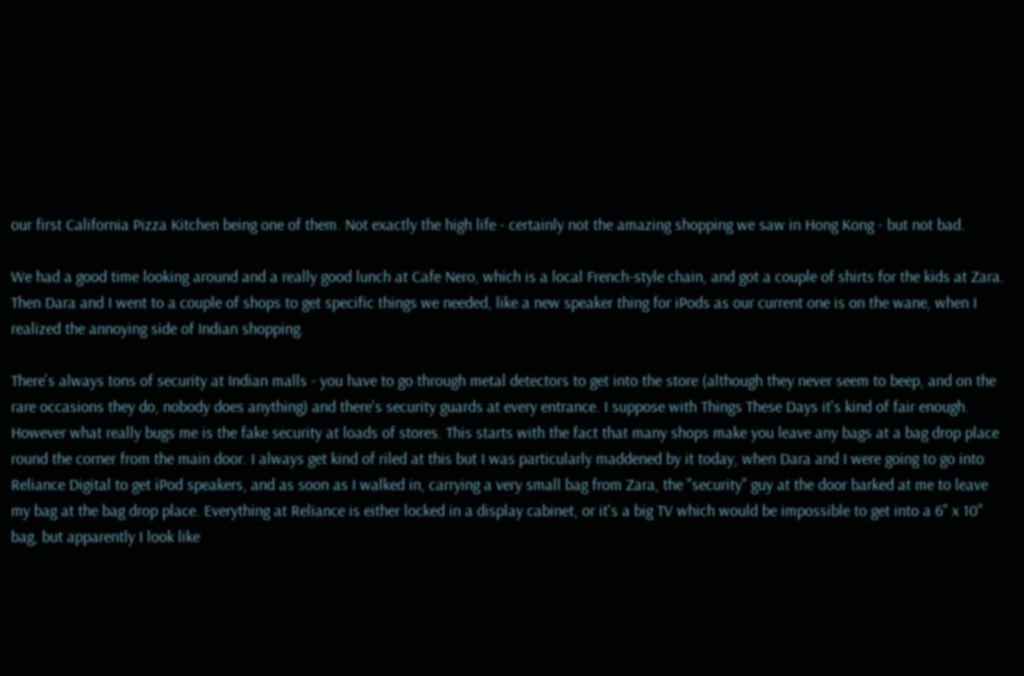our first California Pizza Kitchen being one of them. Not exactly the high life - certainly not the amazing shopping we saw in Hong Kong - but not bad.

We had a good time looking around and a really good lunch at Cafe Nero, which is a local French-style chain, and got a couple of shirts for the kids at Zara. Then Dara and I went to a couple of shops to get specific things we needed, like a new speaker thing for iPods as our current one is on the wane, when I realized the annoying side of Indian shopping.

There's always tons of security at Indian malls - you have to go through metal detectors to get into the store (although they never seem to beep, and on the rare occasions they do, nobody does anything) and there's security guards at every entrance. I suppose with Things These Days it's kind of fair enough. However what really bugs me is the fake security at loads of stores. This starts with the fact that many shops make you leave any bags at a bag drop place round the corner from the main door. I always get kind of riled at this but I was particularly maddened by it today, when Dara and I were going to go into Reliance Digital to get iPod speakers, and as soon as I walked in, carrying a very small bag from Zara, the "security" guy at the door barked at me to leave my bag at the bag drop place. Everything at Reliance is either locked in a display cabinet, or it's a big TV which would be impossible to get into a 6" x 10" bag, but apparently I look like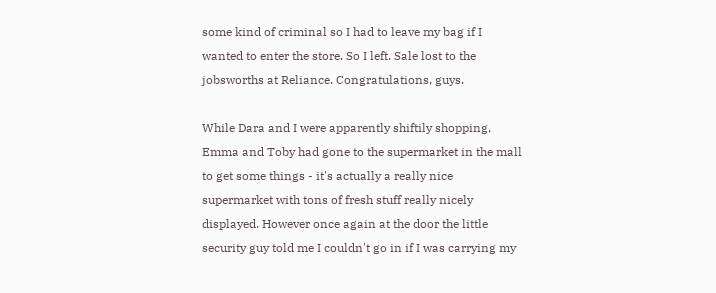some kind of criminal so I had to leave my bag if I wanted to enter the store. So I left. Sale lost to the jobsworths at Reliance. Congratulations, guys.

While Dara and I were apparently shiftily shopping, Emma and Toby had gone to the supermarket in the mall to get some things - it's actually a really nice supermarket with tons of fresh stuff really nicely displayed. However once again at the door the little security guy told me I couldn't go in if I was carrying my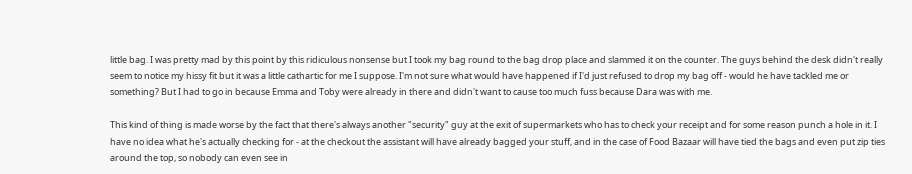little bag. I was pretty mad by this point by this ridiculous nonsense but I took my bag round to the bag drop place and slammed it on the counter. The guys behind the desk didn't really seem to notice my hissy fit but it was a little cathartic for me I suppose. I'm not sure what would have happened if I'd just refused to drop my bag off - would he have tackled me or something? But I had to go in because Emma and Toby were already in there and didn't want to cause too much fuss because Dara was with me.

This kind of thing is made worse by the fact that there's always another "security" guy at the exit of supermarkets who has to check your receipt and for some reason punch a hole in it. I have no idea what he's actually checking for - at the checkout the assistant will have already bagged your stuff, and in the case of Food Bazaar will have tied the bags and even put zip ties around the top, so nobody can even see in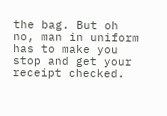the bag. But oh no, man in uniform has to make you stop and get your receipt checked.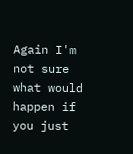Again I'm not sure what would happen if you just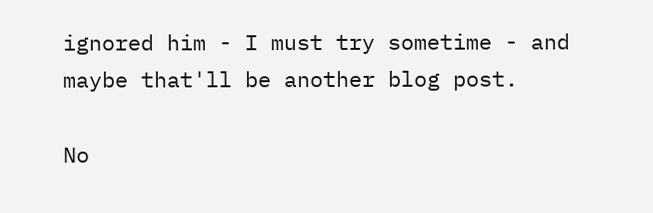ignored him - I must try sometime - and maybe that'll be another blog post.

No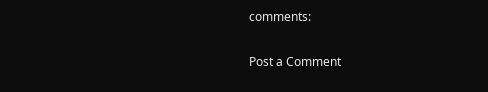comments:

Post a Comment